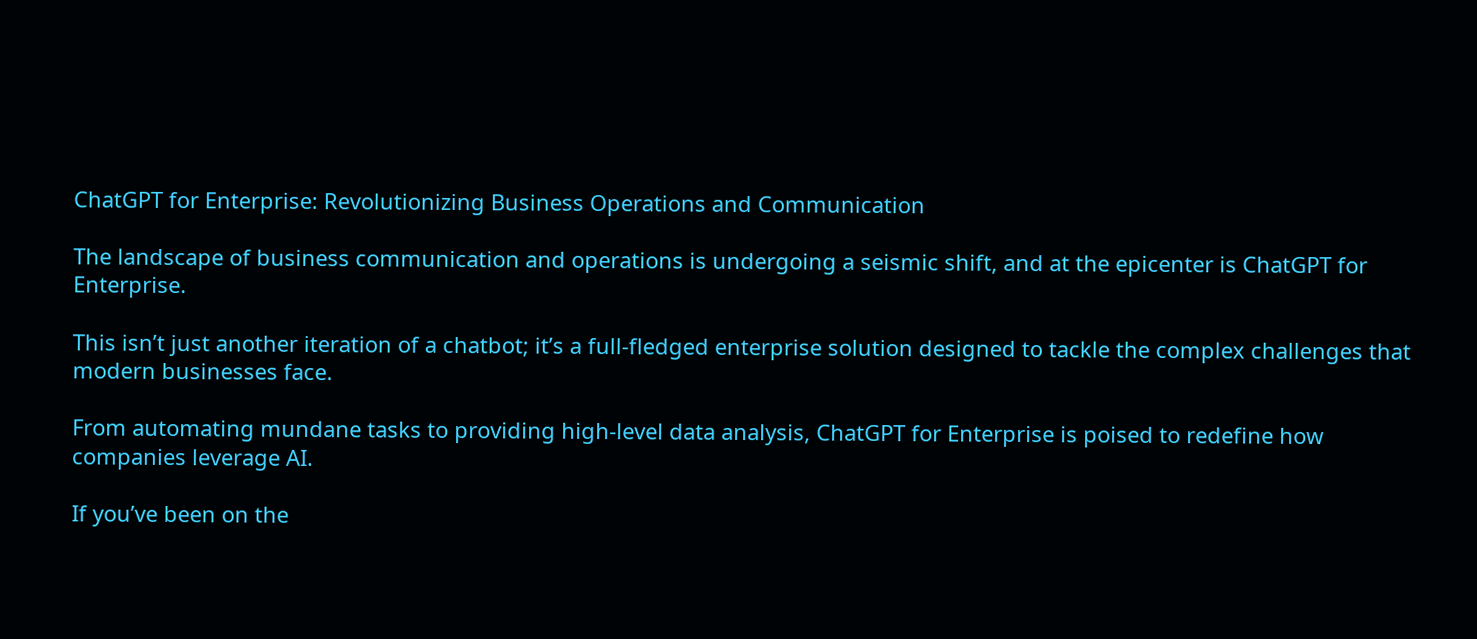ChatGPT for Enterprise: Revolutionizing Business Operations and Communication

The landscape of business communication and operations is undergoing a seismic shift, and at the epicenter is ChatGPT for Enterprise.

This isn’t just another iteration of a chatbot; it’s a full-fledged enterprise solution designed to tackle the complex challenges that modern businesses face.

From automating mundane tasks to providing high-level data analysis, ChatGPT for Enterprise is poised to redefine how companies leverage AI.

If you’ve been on the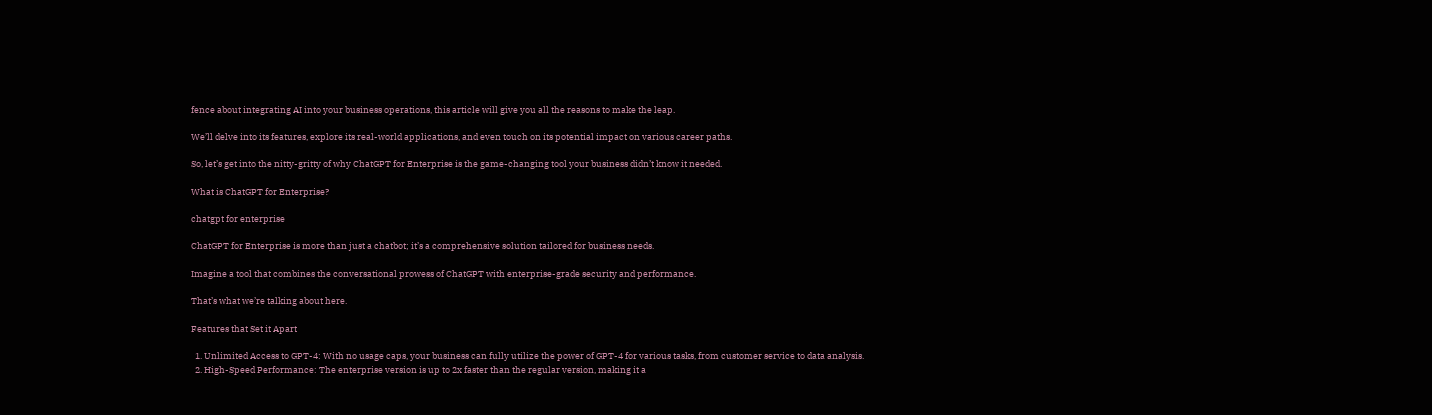fence about integrating AI into your business operations, this article will give you all the reasons to make the leap.

We’ll delve into its features, explore its real-world applications, and even touch on its potential impact on various career paths.

So, let’s get into the nitty-gritty of why ChatGPT for Enterprise is the game-changing tool your business didn’t know it needed.

What is ChatGPT for Enterprise?

chatgpt for enterprise

ChatGPT for Enterprise is more than just a chatbot; it’s a comprehensive solution tailored for business needs.

Imagine a tool that combines the conversational prowess of ChatGPT with enterprise-grade security and performance.

That’s what we’re talking about here.

Features that Set it Apart

  1. Unlimited Access to GPT-4: With no usage caps, your business can fully utilize the power of GPT-4 for various tasks, from customer service to data analysis.
  2. High-Speed Performance: The enterprise version is up to 2x faster than the regular version, making it a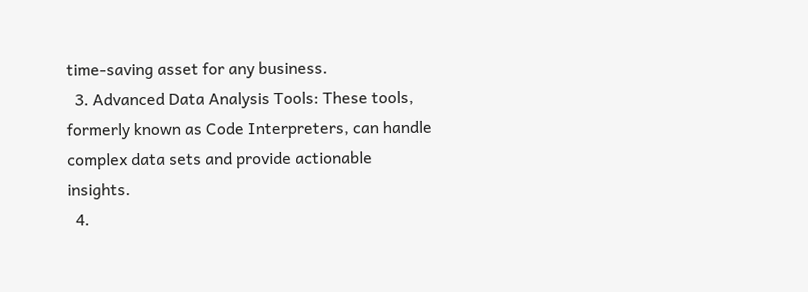time-saving asset for any business.
  3. Advanced Data Analysis Tools: These tools, formerly known as Code Interpreters, can handle complex data sets and provide actionable insights.
  4.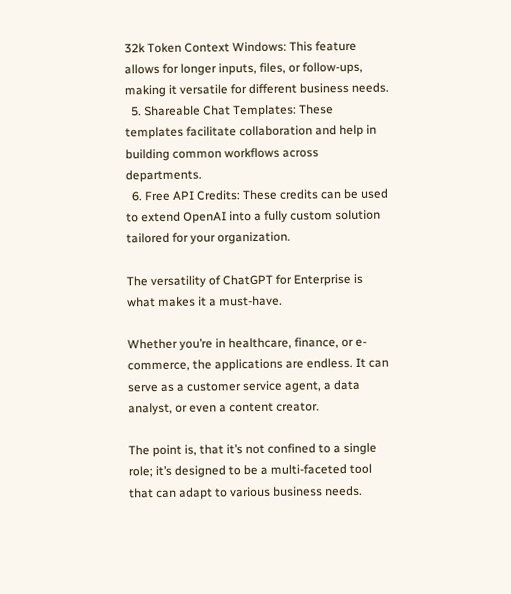32k Token Context Windows: This feature allows for longer inputs, files, or follow-ups, making it versatile for different business needs.
  5. Shareable Chat Templates: These templates facilitate collaboration and help in building common workflows across departments.
  6. Free API Credits: These credits can be used to extend OpenAI into a fully custom solution tailored for your organization.

The versatility of ChatGPT for Enterprise is what makes it a must-have.

Whether you’re in healthcare, finance, or e-commerce, the applications are endless. It can serve as a customer service agent, a data analyst, or even a content creator.

The point is, that it’s not confined to a single role; it’s designed to be a multi-faceted tool that can adapt to various business needs.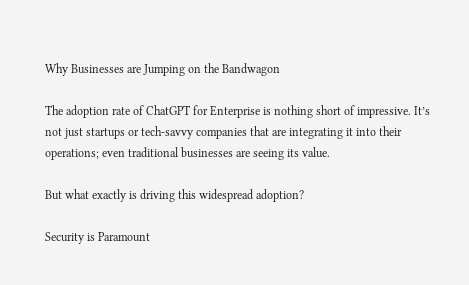Why Businesses are Jumping on the Bandwagon

The adoption rate of ChatGPT for Enterprise is nothing short of impressive. It’s not just startups or tech-savvy companies that are integrating it into their operations; even traditional businesses are seeing its value.

But what exactly is driving this widespread adoption?

Security is Paramount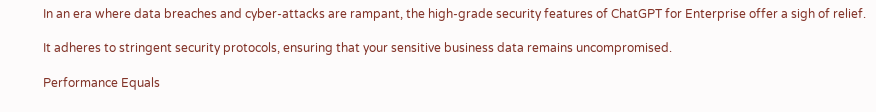In an era where data breaches and cyber-attacks are rampant, the high-grade security features of ChatGPT for Enterprise offer a sigh of relief.

It adheres to stringent security protocols, ensuring that your sensitive business data remains uncompromised.

Performance Equals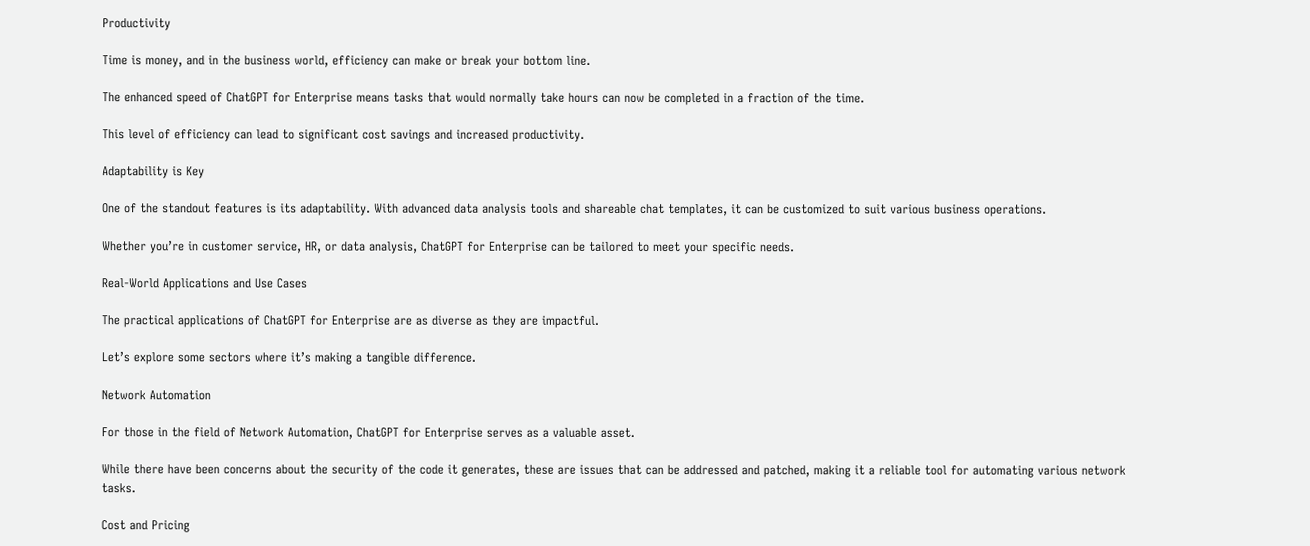Productivity

Time is money, and in the business world, efficiency can make or break your bottom line.

The enhanced speed of ChatGPT for Enterprise means tasks that would normally take hours can now be completed in a fraction of the time.

This level of efficiency can lead to significant cost savings and increased productivity.

Adaptability is Key

One of the standout features is its adaptability. With advanced data analysis tools and shareable chat templates, it can be customized to suit various business operations.

Whether you’re in customer service, HR, or data analysis, ChatGPT for Enterprise can be tailored to meet your specific needs.

Real-World Applications and Use Cases

The practical applications of ChatGPT for Enterprise are as diverse as they are impactful.

Let’s explore some sectors where it’s making a tangible difference.

Network Automation

For those in the field of Network Automation, ChatGPT for Enterprise serves as a valuable asset.

While there have been concerns about the security of the code it generates, these are issues that can be addressed and patched, making it a reliable tool for automating various network tasks.

Cost and Pricing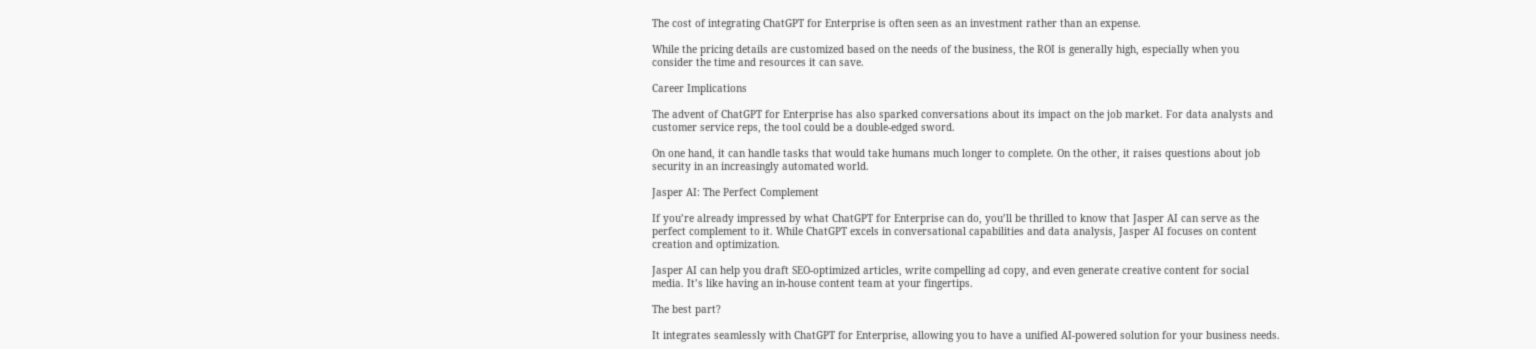The cost of integrating ChatGPT for Enterprise is often seen as an investment rather than an expense.

While the pricing details are customized based on the needs of the business, the ROI is generally high, especially when you consider the time and resources it can save.

Career Implications

The advent of ChatGPT for Enterprise has also sparked conversations about its impact on the job market. For data analysts and customer service reps, the tool could be a double-edged sword.

On one hand, it can handle tasks that would take humans much longer to complete. On the other, it raises questions about job security in an increasingly automated world.

Jasper AI: The Perfect Complement

If you’re already impressed by what ChatGPT for Enterprise can do, you’ll be thrilled to know that Jasper AI can serve as the perfect complement to it. While ChatGPT excels in conversational capabilities and data analysis, Jasper AI focuses on content creation and optimization.

Jasper AI can help you draft SEO-optimized articles, write compelling ad copy, and even generate creative content for social media. It’s like having an in-house content team at your fingertips.

The best part?

It integrates seamlessly with ChatGPT for Enterprise, allowing you to have a unified AI-powered solution for your business needs.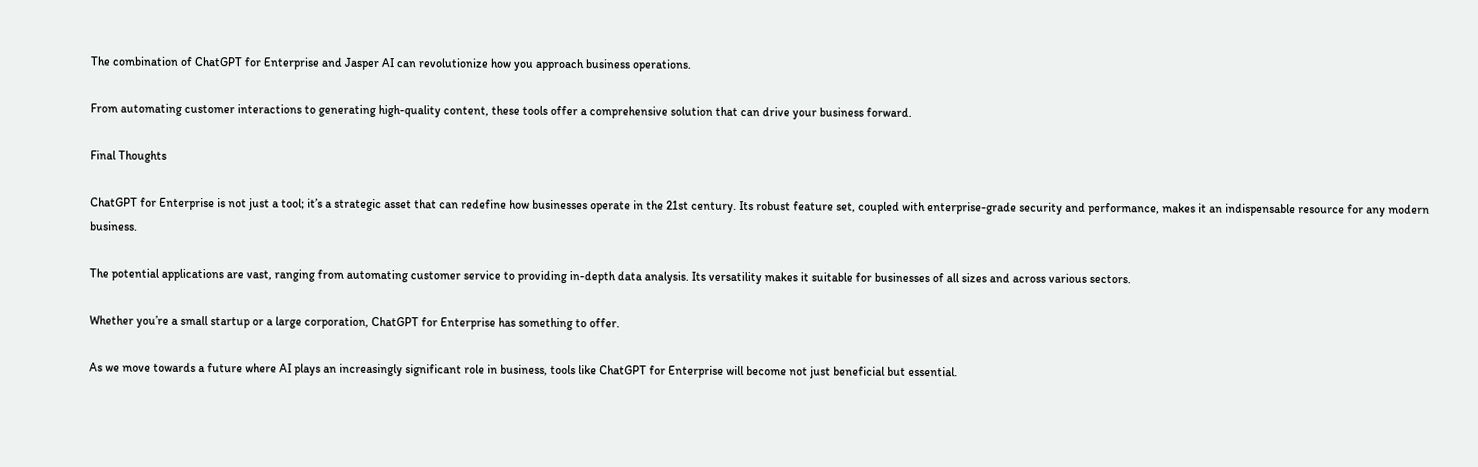The combination of ChatGPT for Enterprise and Jasper AI can revolutionize how you approach business operations.

From automating customer interactions to generating high-quality content, these tools offer a comprehensive solution that can drive your business forward.

Final Thoughts

ChatGPT for Enterprise is not just a tool; it’s a strategic asset that can redefine how businesses operate in the 21st century. Its robust feature set, coupled with enterprise-grade security and performance, makes it an indispensable resource for any modern business.

The potential applications are vast, ranging from automating customer service to providing in-depth data analysis. Its versatility makes it suitable for businesses of all sizes and across various sectors.

Whether you’re a small startup or a large corporation, ChatGPT for Enterprise has something to offer.

As we move towards a future where AI plays an increasingly significant role in business, tools like ChatGPT for Enterprise will become not just beneficial but essential.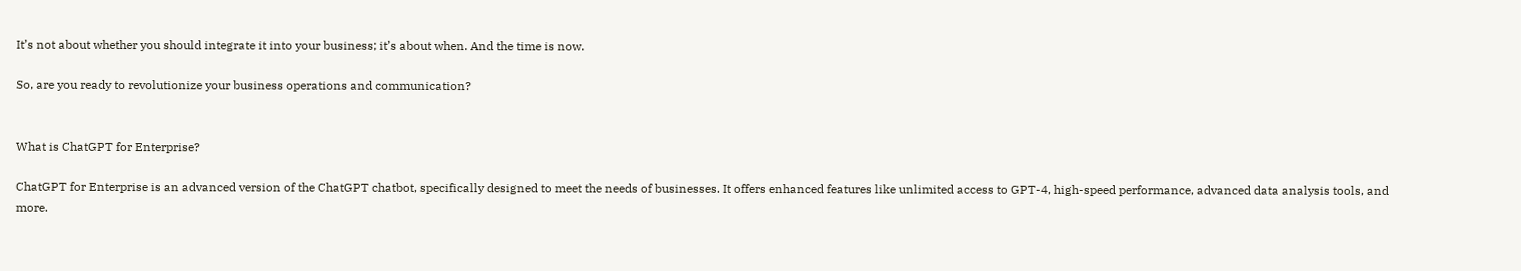It’s not about whether you should integrate it into your business; it’s about when. And the time is now.

So, are you ready to revolutionize your business operations and communication?


What is ChatGPT for Enterprise?

ChatGPT for Enterprise is an advanced version of the ChatGPT chatbot, specifically designed to meet the needs of businesses. It offers enhanced features like unlimited access to GPT-4, high-speed performance, advanced data analysis tools, and more.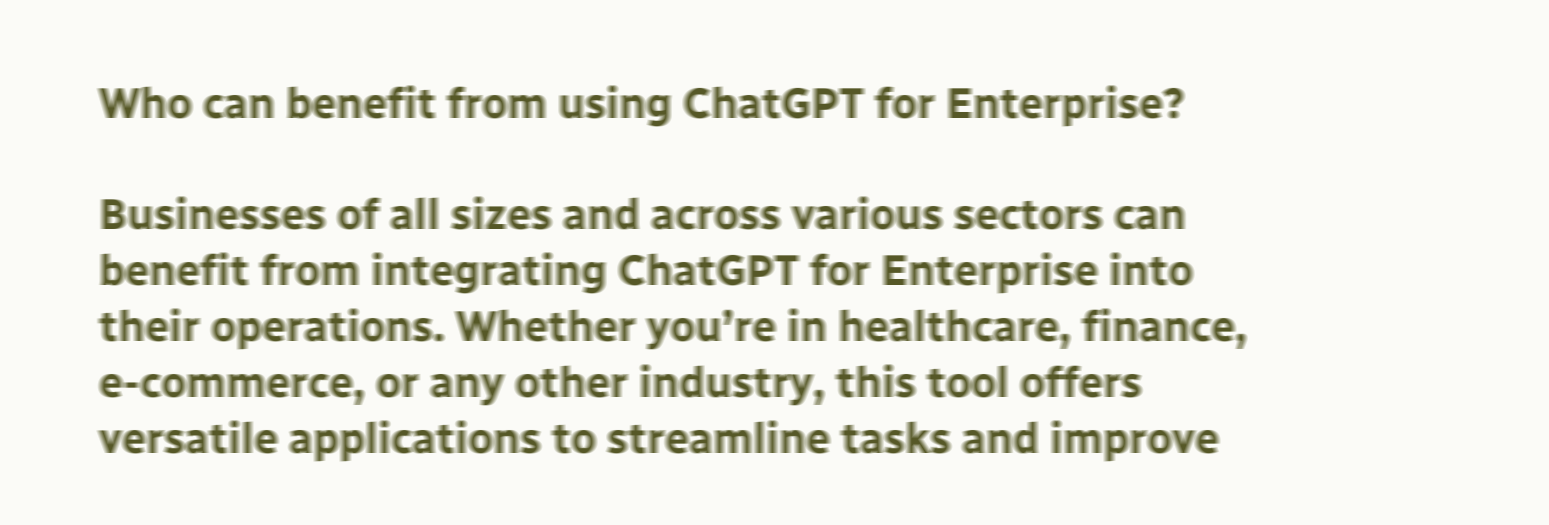Who can benefit from using ChatGPT for Enterprise?

Businesses of all sizes and across various sectors can benefit from integrating ChatGPT for Enterprise into their operations. Whether you’re in healthcare, finance, e-commerce, or any other industry, this tool offers versatile applications to streamline tasks and improve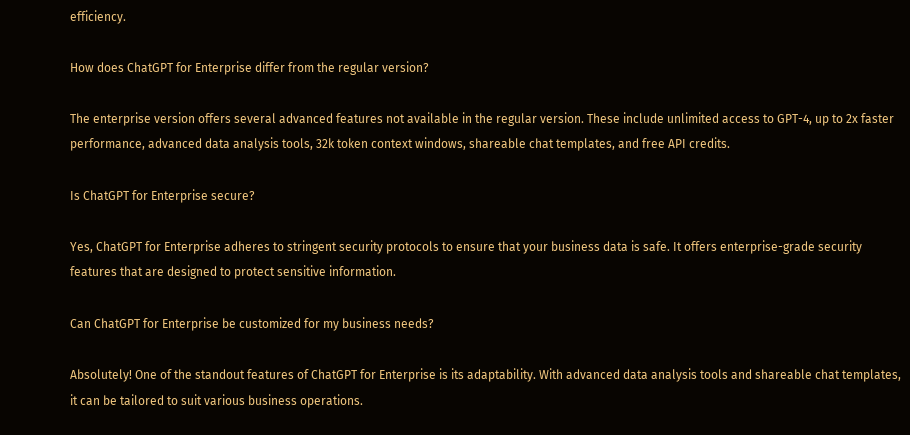efficiency.

How does ChatGPT for Enterprise differ from the regular version?

The enterprise version offers several advanced features not available in the regular version. These include unlimited access to GPT-4, up to 2x faster performance, advanced data analysis tools, 32k token context windows, shareable chat templates, and free API credits.

Is ChatGPT for Enterprise secure?

Yes, ChatGPT for Enterprise adheres to stringent security protocols to ensure that your business data is safe. It offers enterprise-grade security features that are designed to protect sensitive information.

Can ChatGPT for Enterprise be customized for my business needs?

Absolutely! One of the standout features of ChatGPT for Enterprise is its adaptability. With advanced data analysis tools and shareable chat templates, it can be tailored to suit various business operations.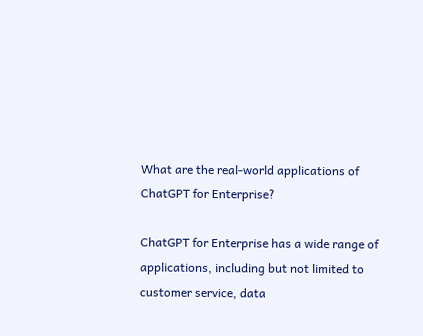What are the real-world applications of ChatGPT for Enterprise?

ChatGPT for Enterprise has a wide range of applications, including but not limited to customer service, data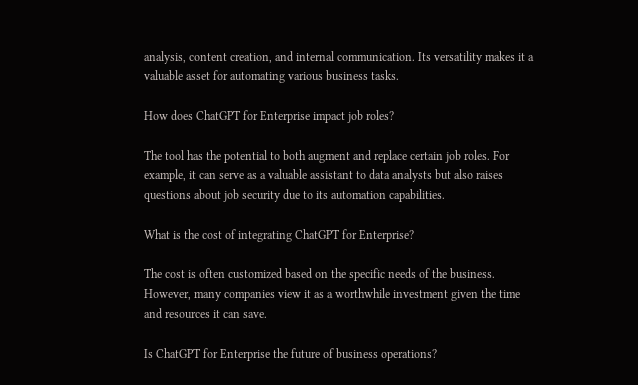analysis, content creation, and internal communication. Its versatility makes it a valuable asset for automating various business tasks.

How does ChatGPT for Enterprise impact job roles?

The tool has the potential to both augment and replace certain job roles. For example, it can serve as a valuable assistant to data analysts but also raises questions about job security due to its automation capabilities.

What is the cost of integrating ChatGPT for Enterprise?

The cost is often customized based on the specific needs of the business. However, many companies view it as a worthwhile investment given the time and resources it can save.

Is ChatGPT for Enterprise the future of business operations?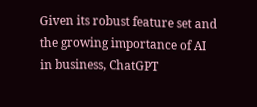Given its robust feature set and the growing importance of AI in business, ChatGPT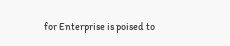for Enterprise is poised to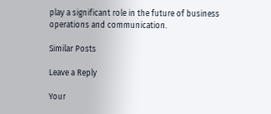play a significant role in the future of business operations and communication.

Similar Posts

Leave a Reply

Your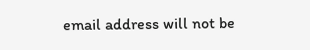email address will not be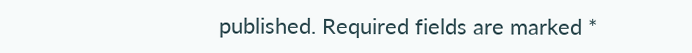published. Required fields are marked *